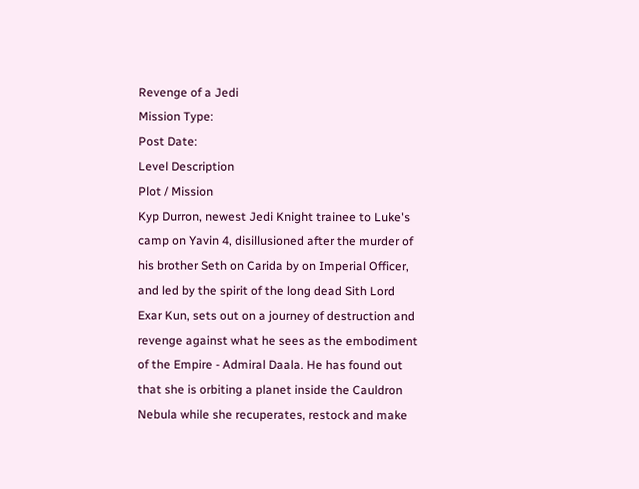Revenge of a Jedi
Mission Type:
Post Date:
Level Description
Plot / Mission
Kyp Durron, newest Jedi Knight trainee to Luke's camp on Yavin 4, disillusioned after the murder of his brother Seth on Carida by on Imperial Officer, and led by the spirit of the long dead Sith Lord Exar Kun, sets out on a journey of destruction and revenge against what he sees as the embodiment of the Empire - Admiral Daala. He has found out that she is orbiting a planet inside the Cauldron Nebula while she recuperates, restock and make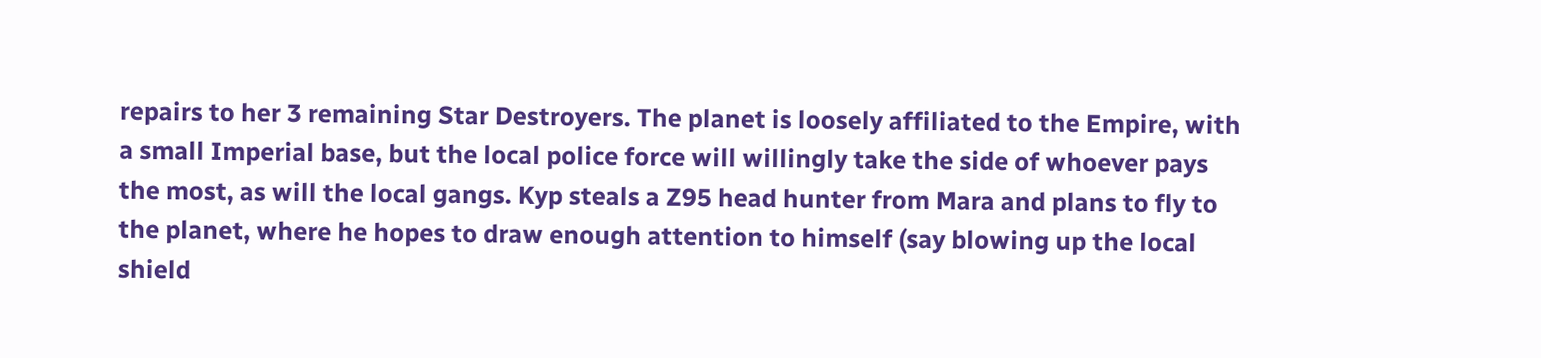repairs to her 3 remaining Star Destroyers. The planet is loosely affiliated to the Empire, with a small Imperial base, but the local police force will willingly take the side of whoever pays the most, as will the local gangs. Kyp steals a Z95 head hunter from Mara and plans to fly to the planet, where he hopes to draw enough attention to himself (say blowing up the local shield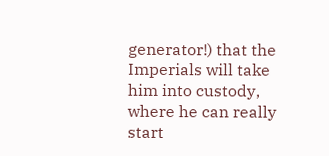generator!) that the Imperials will take him into custody, where he can really start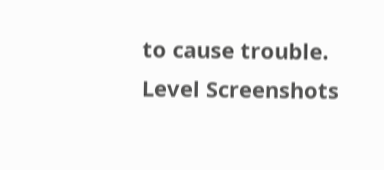to cause trouble.
Level Screenshots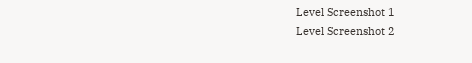Level Screenshot 1
Level Screenshot 2